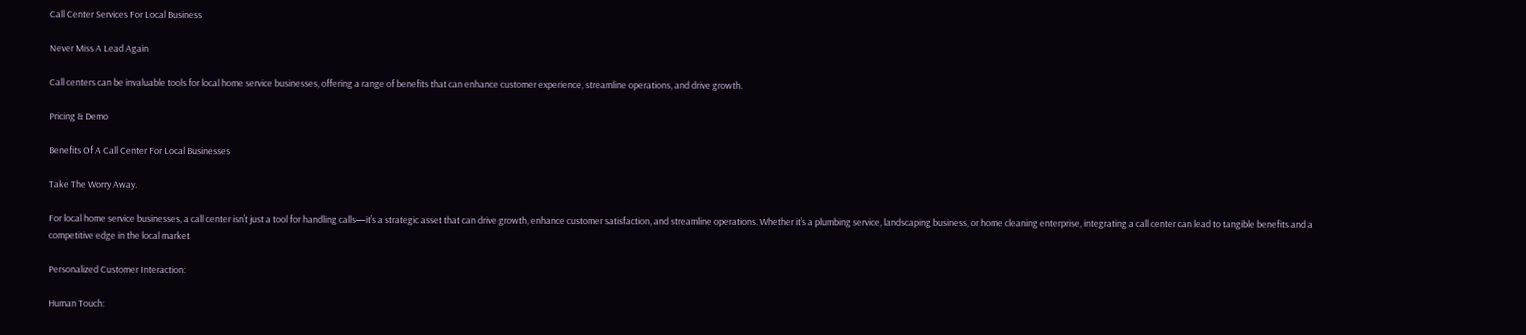Call Center Services For Local Business

Never Miss A Lead Again

Call centers can be invaluable tools for local home service businesses, offering a range of benefits that can enhance customer experience, streamline operations, and drive growth.

Pricing & Demo

Benefits Of A Call Center For Local Businesses

Take The Worry Away.

For local home service businesses, a call center isn’t just a tool for handling calls—it’s a strategic asset that can drive growth, enhance customer satisfaction, and streamline operations. Whether it’s a plumbing service, landscaping business, or home cleaning enterprise, integrating a call center can lead to tangible benefits and a competitive edge in the local market

Personalized Customer Interaction:

Human Touch: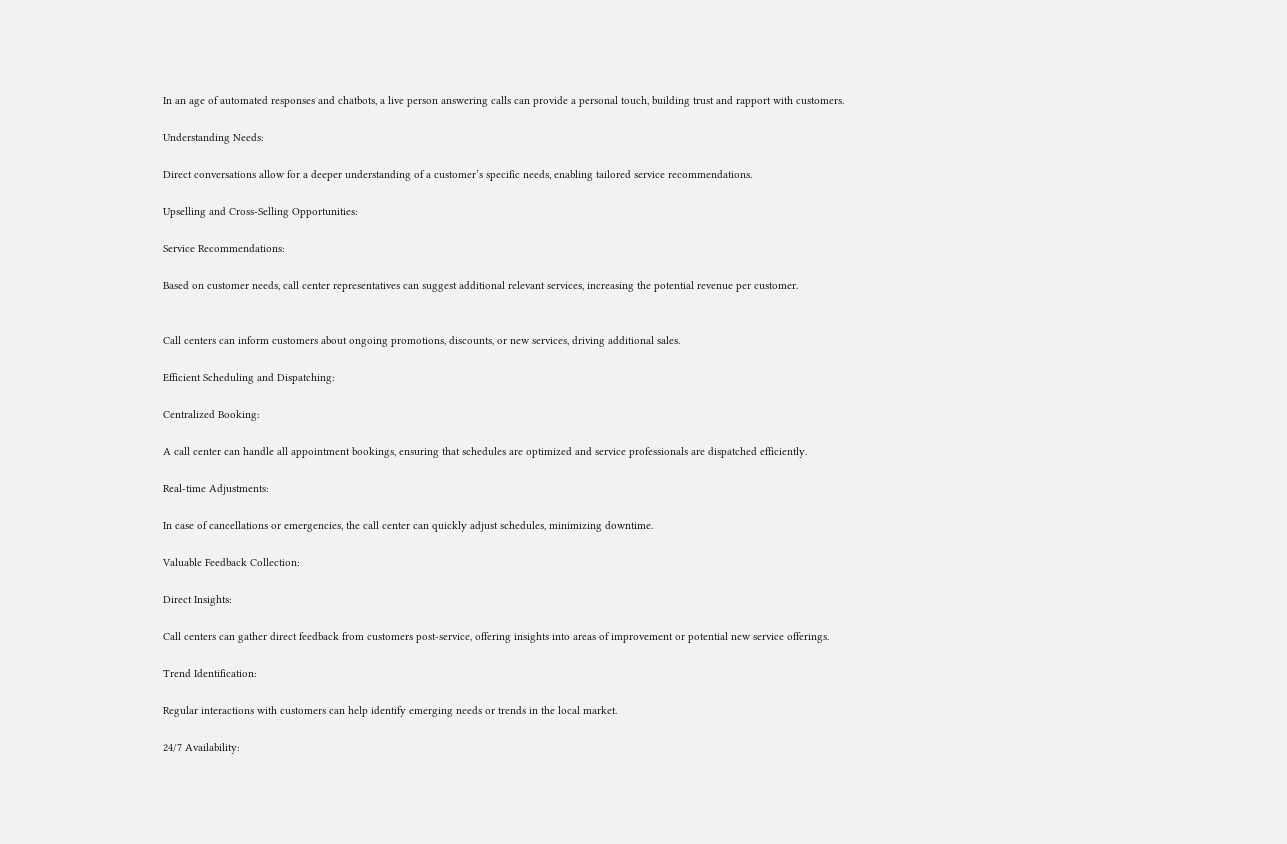In an age of automated responses and chatbots, a live person answering calls can provide a personal touch, building trust and rapport with customers.

Understanding Needs:

Direct conversations allow for a deeper understanding of a customer’s specific needs, enabling tailored service recommendations.

Upselling and Cross-Selling Opportunities:

Service Recommendations:

Based on customer needs, call center representatives can suggest additional relevant services, increasing the potential revenue per customer.


Call centers can inform customers about ongoing promotions, discounts, or new services, driving additional sales.

Efficient Scheduling and Dispatching:

Centralized Booking:

A call center can handle all appointment bookings, ensuring that schedules are optimized and service professionals are dispatched efficiently.

Real-time Adjustments:

In case of cancellations or emergencies, the call center can quickly adjust schedules, minimizing downtime.

Valuable Feedback Collection:

Direct Insights:

Call centers can gather direct feedback from customers post-service, offering insights into areas of improvement or potential new service offerings.

Trend Identification:

Regular interactions with customers can help identify emerging needs or trends in the local market.

24/7 Availability: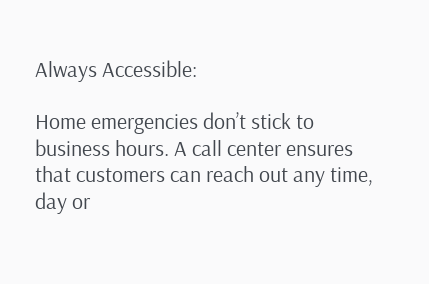Always Accessible:

Home emergencies don’t stick to business hours. A call center ensures that customers can reach out any time, day or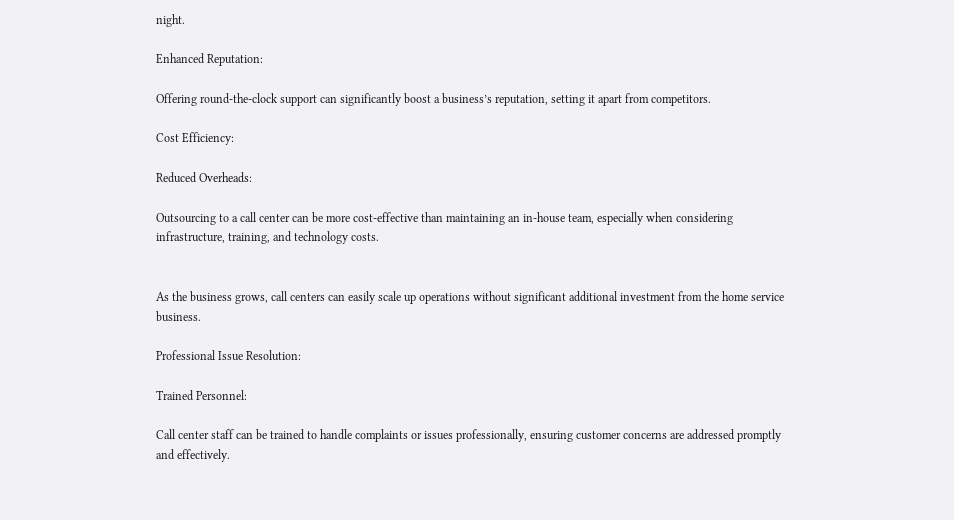night.

Enhanced Reputation:

Offering round-the-clock support can significantly boost a business’s reputation, setting it apart from competitors.

Cost Efficiency:

Reduced Overheads:

Outsourcing to a call center can be more cost-effective than maintaining an in-house team, especially when considering infrastructure, training, and technology costs.


As the business grows, call centers can easily scale up operations without significant additional investment from the home service business.

Professional Issue Resolution:

Trained Personnel:

Call center staff can be trained to handle complaints or issues professionally, ensuring customer concerns are addressed promptly and effectively.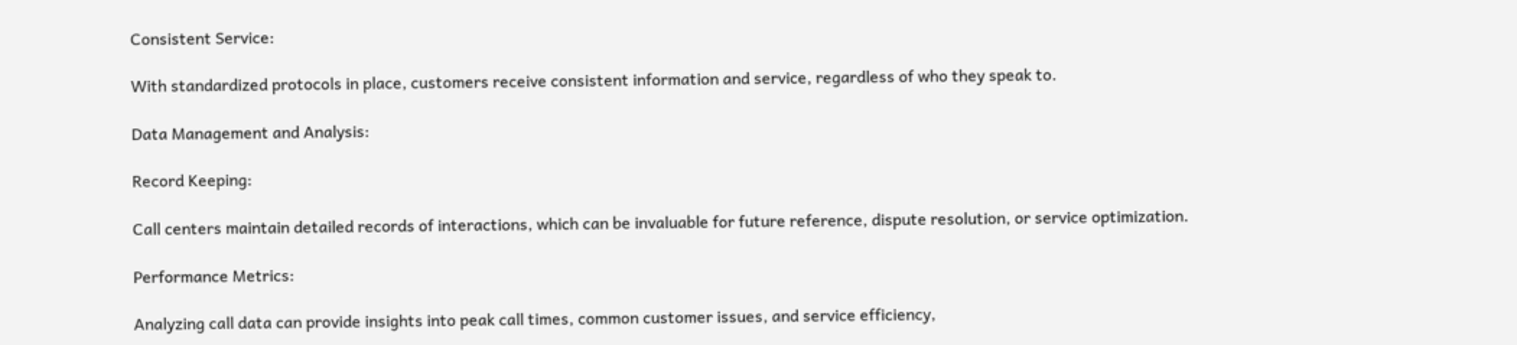Consistent Service:

With standardized protocols in place, customers receive consistent information and service, regardless of who they speak to.

Data Management and Analysis:

Record Keeping:

Call centers maintain detailed records of interactions, which can be invaluable for future reference, dispute resolution, or service optimization.

Performance Metrics:

Analyzing call data can provide insights into peak call times, common customer issues, and service efficiency,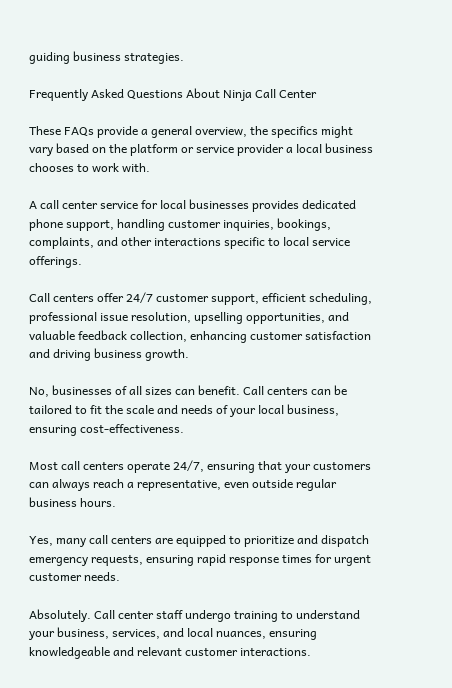guiding business strategies.

Frequently Asked Questions About Ninja Call Center

These FAQs provide a general overview, the specifics might vary based on the platform or service provider a local business chooses to work with.

A call center service for local businesses provides dedicated phone support, handling customer inquiries, bookings, complaints, and other interactions specific to local service offerings.

Call centers offer 24/7 customer support, efficient scheduling, professional issue resolution, upselling opportunities, and valuable feedback collection, enhancing customer satisfaction and driving business growth.

No, businesses of all sizes can benefit. Call centers can be tailored to fit the scale and needs of your local business, ensuring cost-effectiveness.

Most call centers operate 24/7, ensuring that your customers can always reach a representative, even outside regular business hours.

Yes, many call centers are equipped to prioritize and dispatch emergency requests, ensuring rapid response times for urgent customer needs.

Absolutely. Call center staff undergo training to understand your business, services, and local nuances, ensuring knowledgeable and relevant customer interactions.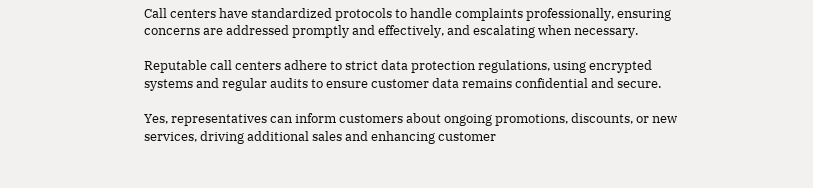Call centers have standardized protocols to handle complaints professionally, ensuring concerns are addressed promptly and effectively, and escalating when necessary.

Reputable call centers adhere to strict data protection regulations, using encrypted systems and regular audits to ensure customer data remains confidential and secure.

Yes, representatives can inform customers about ongoing promotions, discounts, or new services, driving additional sales and enhancing customer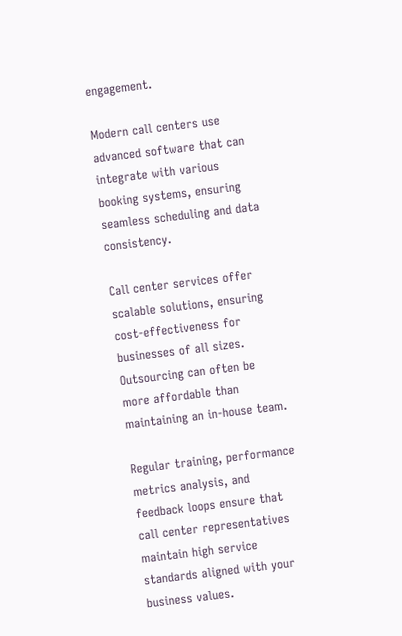engagement.

Modern call centers use advanced software that can integrate with various booking systems, ensuring seamless scheduling and data consistency.

Call center services offer scalable solutions, ensuring cost-effectiveness for businesses of all sizes. Outsourcing can often be more affordable than maintaining an in-house team.

Regular training, performance metrics analysis, and feedback loops ensure that call center representatives maintain high service standards aligned with your business values.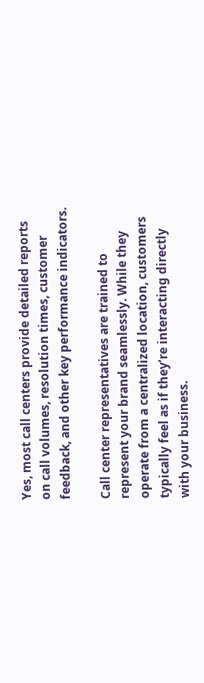Yes, most call centers provide detailed reports on call volumes, resolution times, customer feedback, and other key performance indicators.

Call center representatives are trained to represent your brand seamlessly. While they operate from a centralized location, customers typically feel as if they’re interacting directly with your business.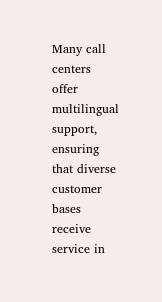Many call centers offer multilingual support, ensuring that diverse customer bases receive service in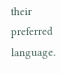their preferred language.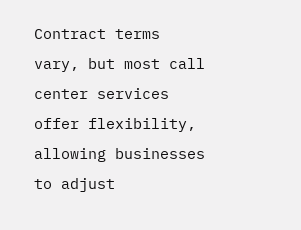Contract terms vary, but most call center services offer flexibility, allowing businesses to adjust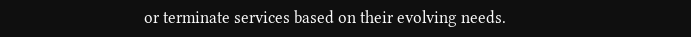or terminate services based on their evolving needs.